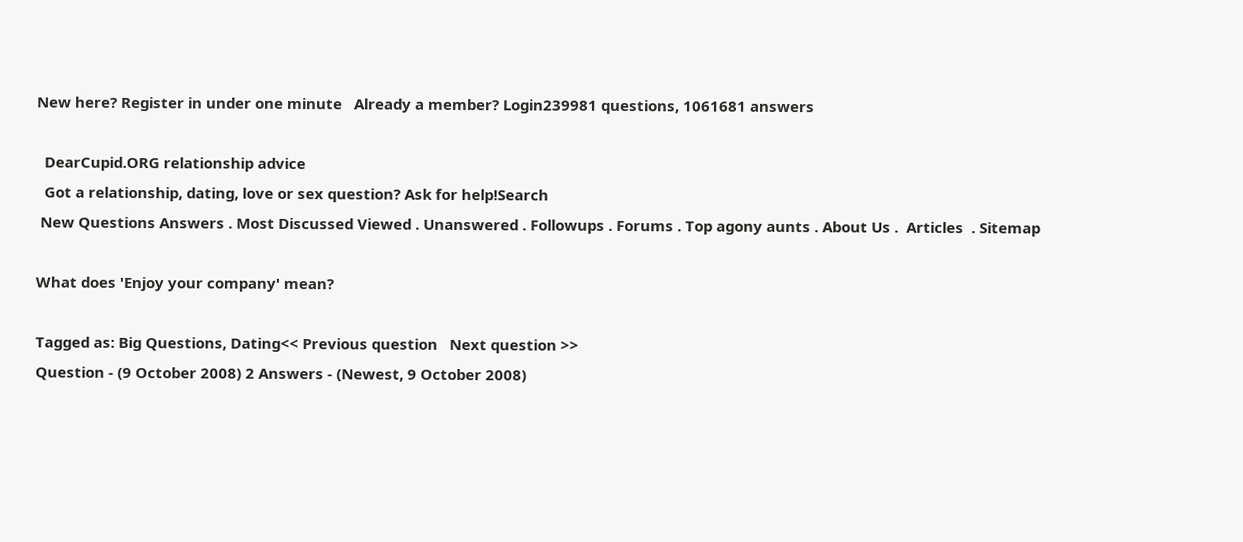New here? Register in under one minute   Already a member? Login239981 questions, 1061681 answers

  DearCupid.ORG relationship advice
  Got a relationship, dating, love or sex question? Ask for help!Search
 New Questions Answers . Most Discussed Viewed . Unanswered . Followups . Forums . Top agony aunts . About Us .  Articles  . Sitemap

What does 'Enjoy your company' mean?

Tagged as: Big Questions, Dating<< Previous question   Next question >>
Question - (9 October 2008) 2 Answers - (Newest, 9 October 2008)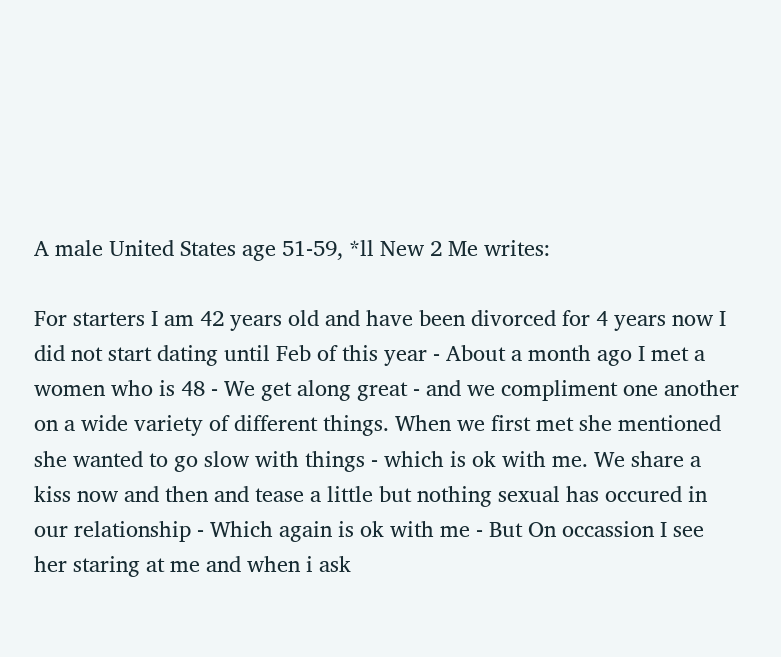A male United States age 51-59, *ll New 2 Me writes:

For starters I am 42 years old and have been divorced for 4 years now I did not start dating until Feb of this year - About a month ago I met a women who is 48 - We get along great - and we compliment one another on a wide variety of different things. When we first met she mentioned she wanted to go slow with things - which is ok with me. We share a kiss now and then and tease a little but nothing sexual has occured in our relationship - Which again is ok with me - But On occassion I see her staring at me and when i ask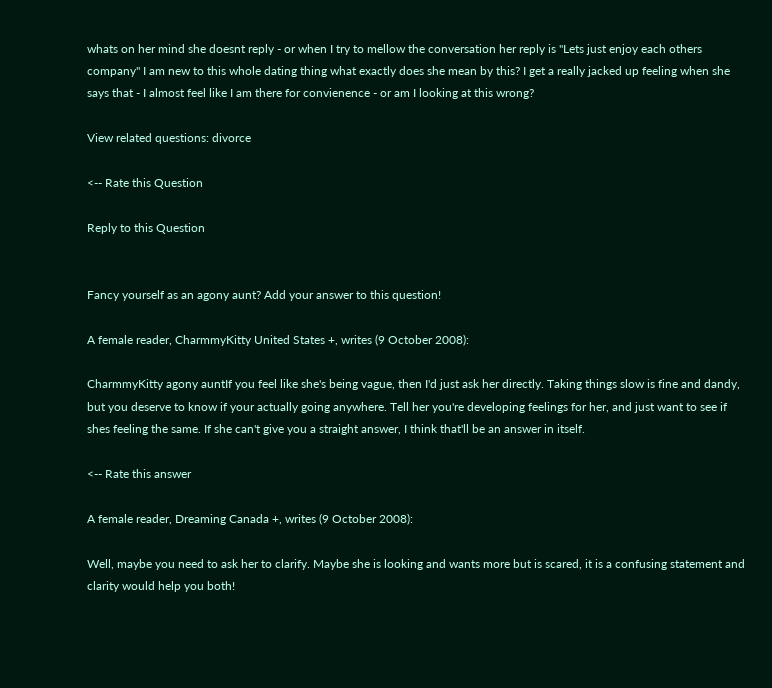whats on her mind she doesnt reply - or when I try to mellow the conversation her reply is "Lets just enjoy each others company" I am new to this whole dating thing what exactly does she mean by this? I get a really jacked up feeling when she says that - I almost feel like I am there for convienence - or am I looking at this wrong?

View related questions: divorce

<-- Rate this Question

Reply to this Question


Fancy yourself as an agony aunt? Add your answer to this question!

A female reader, CharmmyKitty United States +, writes (9 October 2008):

CharmmyKitty agony auntIf you feel like she's being vague, then I'd just ask her directly. Taking things slow is fine and dandy, but you deserve to know if your actually going anywhere. Tell her you're developing feelings for her, and just want to see if shes feeling the same. If she can't give you a straight answer, I think that'll be an answer in itself.

<-- Rate this answer

A female reader, Dreaming Canada +, writes (9 October 2008):

Well, maybe you need to ask her to clarify. Maybe she is looking and wants more but is scared, it is a confusing statement and clarity would help you both!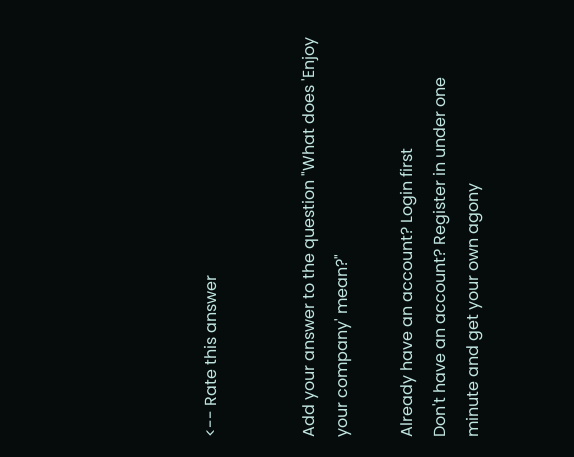<-- Rate this answer


Add your answer to the question "What does 'Enjoy your company' mean?"

Already have an account? Login first
Don't have an account? Register in under one minute and get your own agony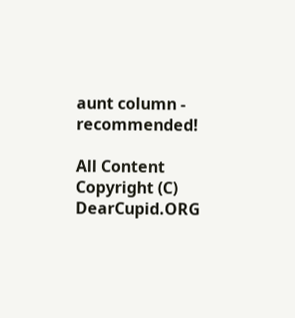aunt column - recommended!

All Content Copyright (C) DearCupid.ORG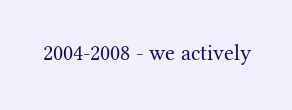2004-2008 - we actively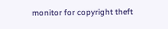monitor for copyright theft